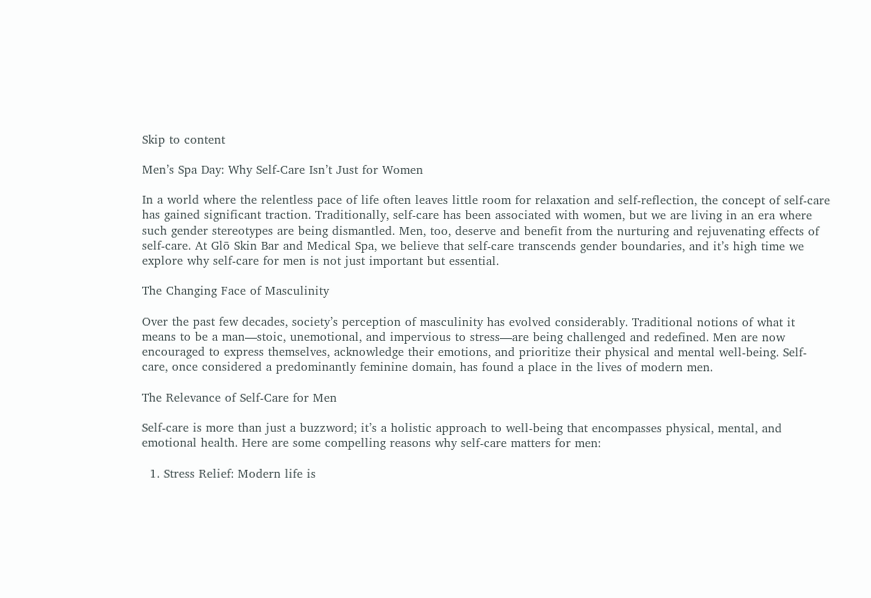Skip to content

Men’s Spa Day: Why Self-Care Isn’t Just for Women

In a world where the relentless pace of life often leaves little room for relaxation and self-reflection, the concept of self-care has gained significant traction. Traditionally, self-care has been associated with women, but we are living in an era where such gender stereotypes are being dismantled. Men, too, deserve and benefit from the nurturing and rejuvenating effects of self-care. At Glō Skin Bar and Medical Spa, we believe that self-care transcends gender boundaries, and it’s high time we explore why self-care for men is not just important but essential.

The Changing Face of Masculinity

Over the past few decades, society’s perception of masculinity has evolved considerably. Traditional notions of what it means to be a man—stoic, unemotional, and impervious to stress—are being challenged and redefined. Men are now encouraged to express themselves, acknowledge their emotions, and prioritize their physical and mental well-being. Self-care, once considered a predominantly feminine domain, has found a place in the lives of modern men.

The Relevance of Self-Care for Men

Self-care is more than just a buzzword; it’s a holistic approach to well-being that encompasses physical, mental, and emotional health. Here are some compelling reasons why self-care matters for men:

  1. Stress Relief: Modern life is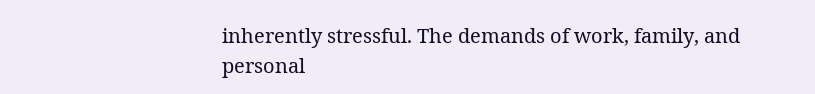inherently stressful. The demands of work, family, and personal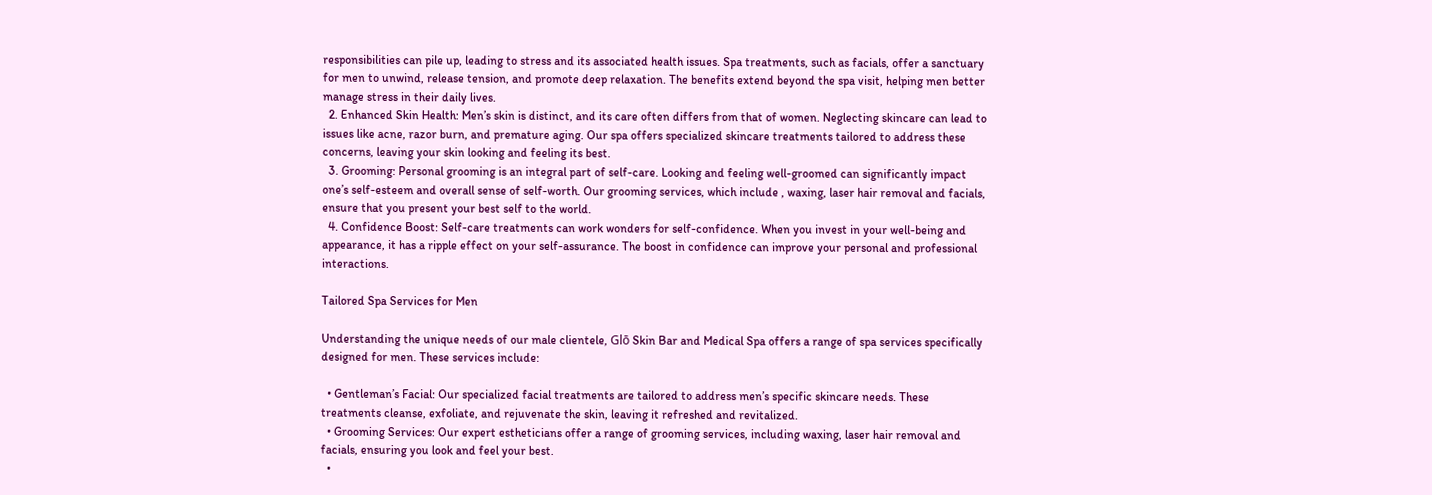responsibilities can pile up, leading to stress and its associated health issues. Spa treatments, such as facials, offer a sanctuary for men to unwind, release tension, and promote deep relaxation. The benefits extend beyond the spa visit, helping men better manage stress in their daily lives.
  2. Enhanced Skin Health: Men’s skin is distinct, and its care often differs from that of women. Neglecting skincare can lead to issues like acne, razor burn, and premature aging. Our spa offers specialized skincare treatments tailored to address these concerns, leaving your skin looking and feeling its best.
  3. Grooming: Personal grooming is an integral part of self-care. Looking and feeling well-groomed can significantly impact one’s self-esteem and overall sense of self-worth. Our grooming services, which include , waxing, laser hair removal and facials, ensure that you present your best self to the world.
  4. Confidence Boost: Self-care treatments can work wonders for self-confidence. When you invest in your well-being and appearance, it has a ripple effect on your self-assurance. The boost in confidence can improve your personal and professional interactions.

Tailored Spa Services for Men

Understanding the unique needs of our male clientele, Glō Skin Bar and Medical Spa offers a range of spa services specifically designed for men. These services include:

  • Gentleman’s Facial: Our specialized facial treatments are tailored to address men’s specific skincare needs. These treatments cleanse, exfoliate, and rejuvenate the skin, leaving it refreshed and revitalized.
  • Grooming Services: Our expert estheticians offer a range of grooming services, including waxing, laser hair removal and facials, ensuring you look and feel your best.
  •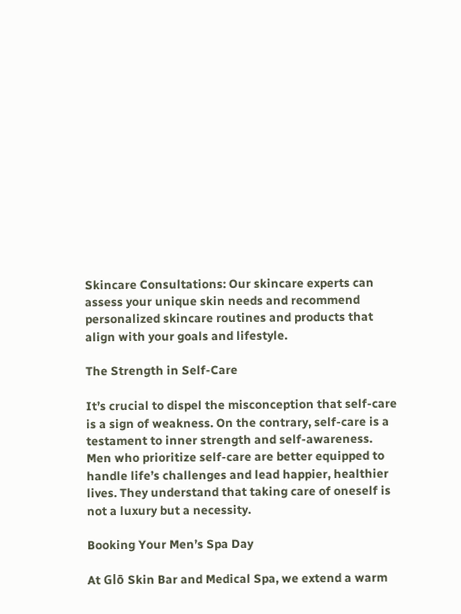Skincare Consultations: Our skincare experts can assess your unique skin needs and recommend personalized skincare routines and products that align with your goals and lifestyle.

The Strength in Self-Care

It’s crucial to dispel the misconception that self-care is a sign of weakness. On the contrary, self-care is a testament to inner strength and self-awareness. Men who prioritize self-care are better equipped to handle life’s challenges and lead happier, healthier lives. They understand that taking care of oneself is not a luxury but a necessity.

Booking Your Men’s Spa Day

At Glō Skin Bar and Medical Spa, we extend a warm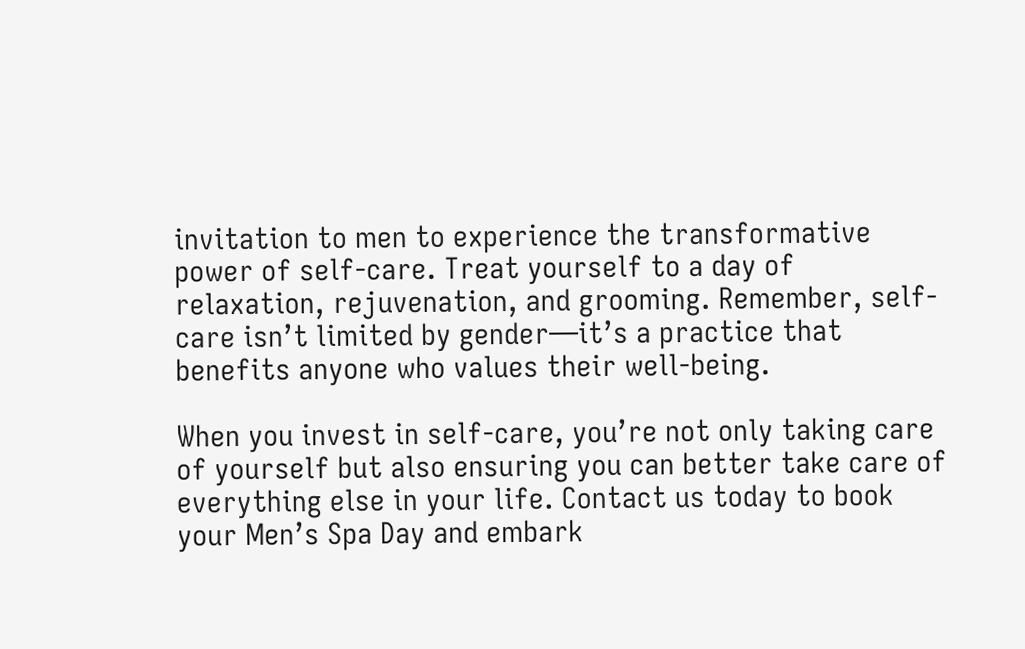invitation to men to experience the transformative power of self-care. Treat yourself to a day of relaxation, rejuvenation, and grooming. Remember, self-care isn’t limited by gender—it’s a practice that benefits anyone who values their well-being.

When you invest in self-care, you’re not only taking care of yourself but also ensuring you can better take care of everything else in your life. Contact us today to book your Men’s Spa Day and embark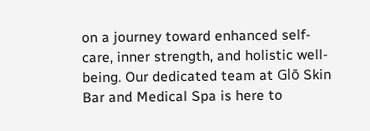on a journey toward enhanced self-care, inner strength, and holistic well-being. Our dedicated team at Glō Skin Bar and Medical Spa is here to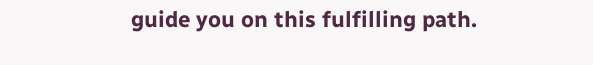guide you on this fulfilling path.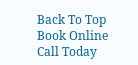Back To Top
Book Online   Call Today